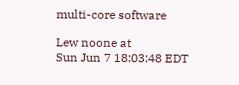multi-core software

Lew noone at
Sun Jun 7 18:03:48 EDT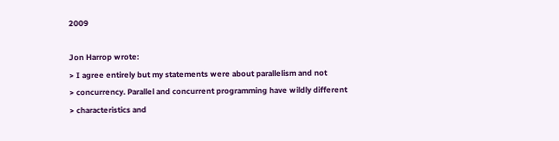2009

Jon Harrop wrote:
> I agree entirely but my statements were about parallelism and not
> concurrency. Parallel and concurrent programming have wildly different
> characteristics and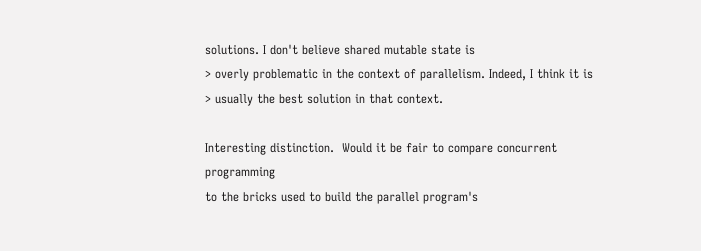solutions. I don't believe shared mutable state is
> overly problematic in the context of parallelism. Indeed, I think it is
> usually the best solution in that context.

Interesting distinction.  Would it be fair to compare concurrent programming
to the bricks used to build the parallel program's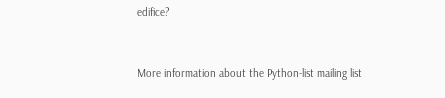edifice?


More information about the Python-list mailing list